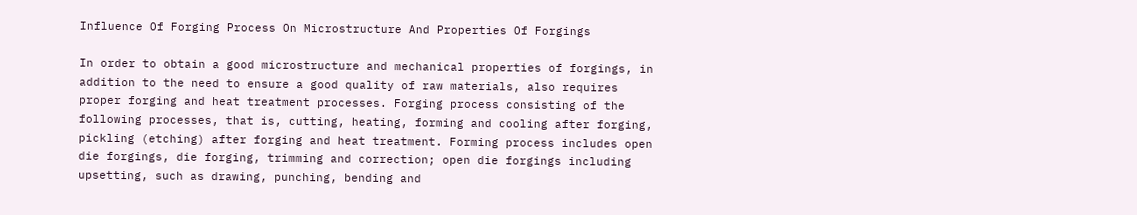Influence Of Forging Process On Microstructure And Properties Of Forgings

In order to obtain a good microstructure and mechanical properties of forgings, in addition to the need to ensure a good quality of raw materials, also requires proper forging and heat treatment processes. Forging process consisting of the following processes, that is, cutting, heating, forming and cooling after forging, pickling (etching) after forging and heat treatment. Forming process includes open die forgings, die forging, trimming and correction; open die forgings including upsetting, such as drawing, punching, bending and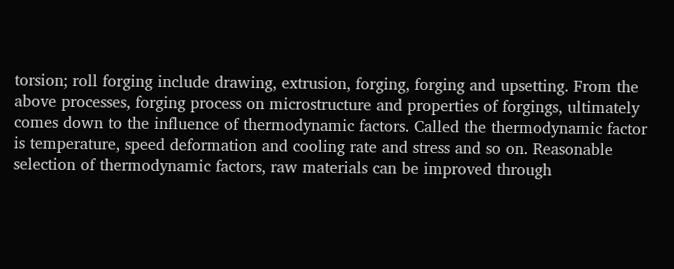torsion; roll forging include drawing, extrusion, forging, forging and upsetting. From the above processes, forging process on microstructure and properties of forgings, ultimately comes down to the influence of thermodynamic factors. Called the thermodynamic factor is temperature, speed deformation and cooling rate and stress and so on. Reasonable selection of thermodynamic factors, raw materials can be improved through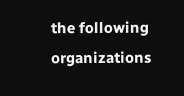the following organizations